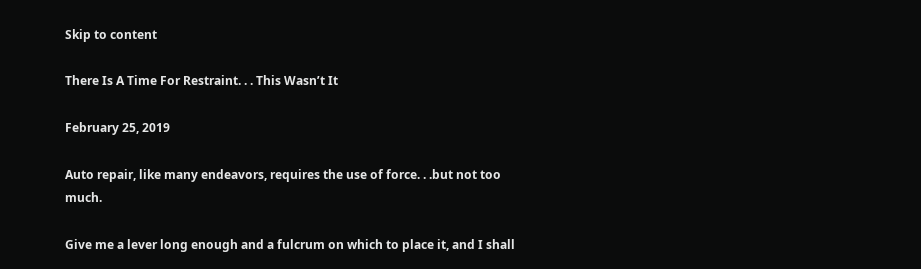Skip to content

There Is A Time For Restraint. . . This Wasn’t It

February 25, 2019

Auto repair, like many endeavors, requires the use of force. . .but not too much.

Give me a lever long enough and a fulcrum on which to place it, and I shall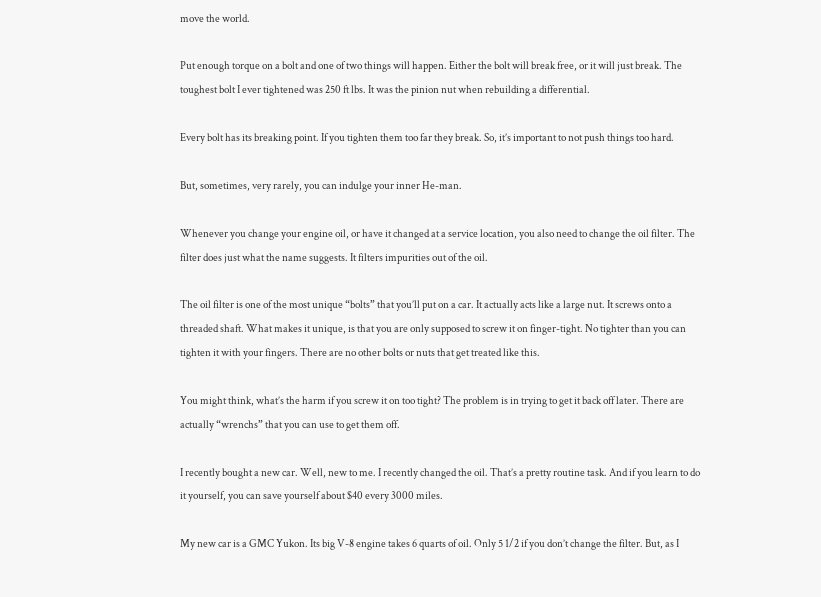move the world.

Put enough torque on a bolt and one of two things will happen. Either the bolt will break free, or it will just break. The toughest bolt I ever tightened was 250 ft lbs. It was the pinion nut when rebuilding a differential.

Every bolt has its breaking point. If you tighten them too far they break. So, it’s important to not push things too hard.

But, sometimes, very rarely, you can indulge your inner He-man.

Whenever you change your engine oil, or have it changed at a service location, you also need to change the oil filter. The filter does just what the name suggests. It filters impurities out of the oil.

The oil filter is one of the most unique “bolts” that you’ll put on a car. It actually acts like a large nut. It screws onto a threaded shaft. What makes it unique, is that you are only supposed to screw it on finger-tight. No tighter than you can tighten it with your fingers. There are no other bolts or nuts that get treated like this.

You might think, what’s the harm if you screw it on too tight? The problem is in trying to get it back off later. There are actually “wrenchs” that you can use to get them off.

I recently bought a new car. Well, new to me. I recently changed the oil. That’s a pretty routine task. And if you learn to do it yourself, you can save yourself about $40 every 3000 miles.

My new car is a GMC Yukon. Its big V-8 engine takes 6 quarts of oil. Only 5 1/2 if you don’t change the filter. But, as I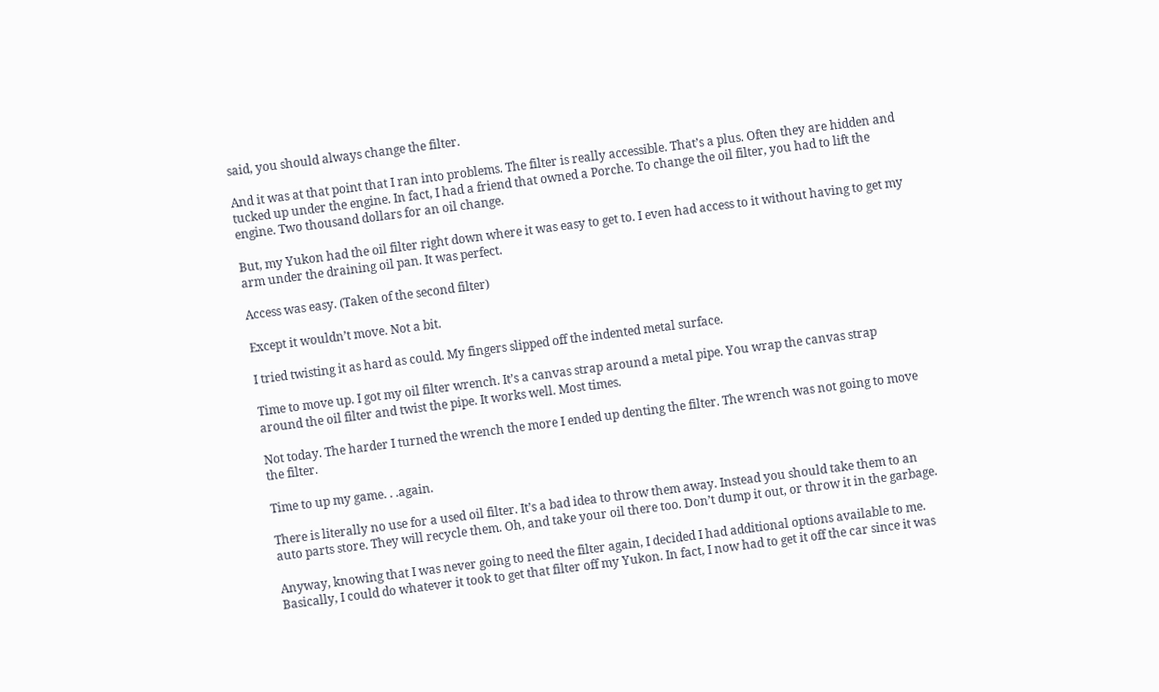said, you should always change the filter.

And it was at that point that I ran into problems. The filter is really accessible. That’s a plus. Often they are hidden and tucked up under the engine. In fact, I had a friend that owned a Porche. To change the oil filter, you had to lift the engine. Two thousand dollars for an oil change.

But, my Yukon had the oil filter right down where it was easy to get to. I even had access to it without having to get my arm under the draining oil pan. It was perfect.

Access was easy. (Taken of the second filter)

Except it wouldn’t move. Not a bit.

I tried twisting it as hard as could. My fingers slipped off the indented metal surface.

Time to move up. I got my oil filter wrench. It’s a canvas strap around a metal pipe. You wrap the canvas strap around the oil filter and twist the pipe. It works well. Most times.

Not today. The harder I turned the wrench the more I ended up denting the filter. The wrench was not going to move the filter.

Time to up my game. . .again.

There is literally no use for a used oil filter. It’s a bad idea to throw them away. Instead you should take them to an auto parts store. They will recycle them. Oh, and take your oil there too. Don’t dump it out, or throw it in the garbage.

Anyway, knowing that I was never going to need the filter again, I decided I had additional options available to me. Basically, I could do whatever it took to get that filter off my Yukon. In fact, I now had to get it off the car since it was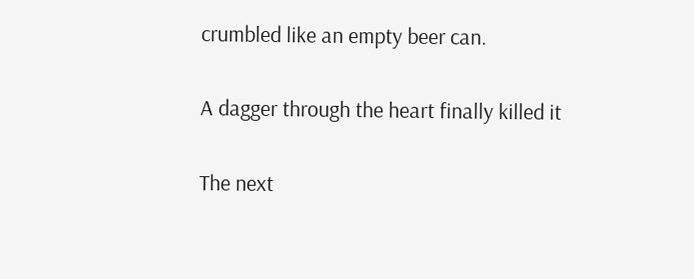crumbled like an empty beer can.

A dagger through the heart finally killed it

The next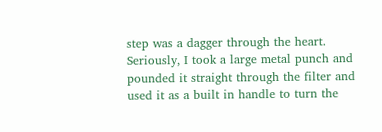step was a dagger through the heart. Seriously, I took a large metal punch and pounded it straight through the filter and used it as a built in handle to turn the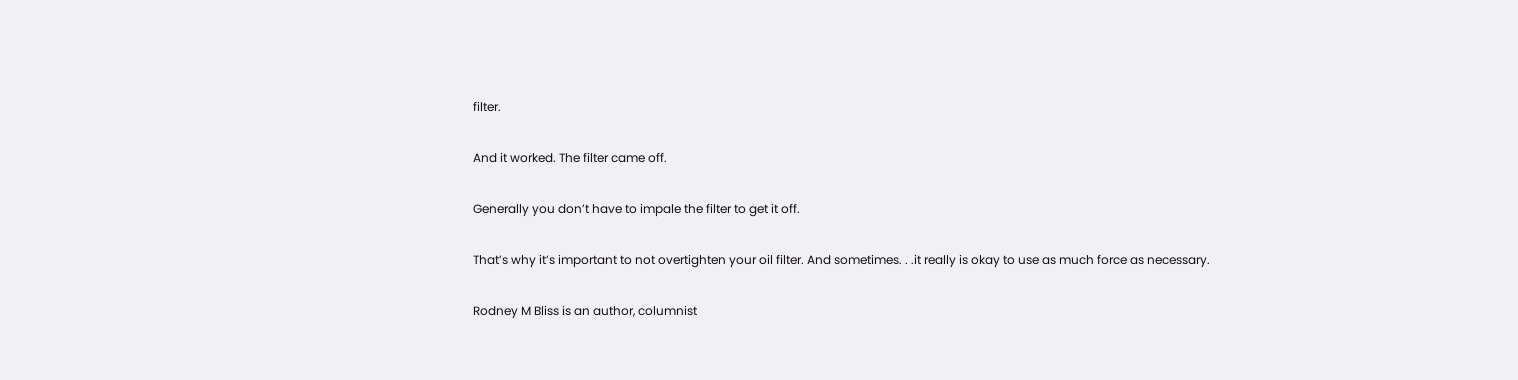filter.

And it worked. The filter came off.

Generally you don’t have to impale the filter to get it off.

That’s why it’s important to not overtighten your oil filter. And sometimes. . .it really is okay to use as much force as necessary.

Rodney M Bliss is an author, columnist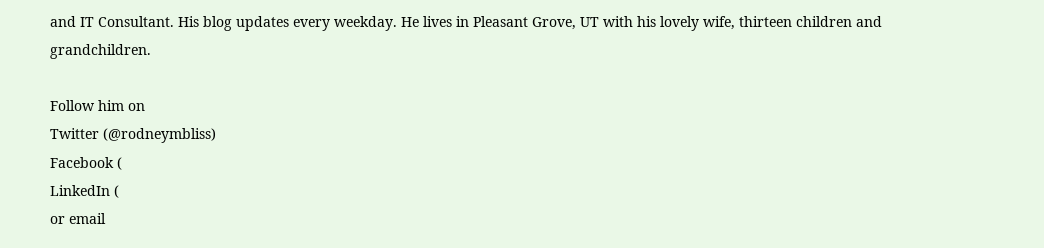and IT Consultant. His blog updates every weekday. He lives in Pleasant Grove, UT with his lovely wife, thirteen children and grandchildren.

Follow him on
Twitter (@rodneymbliss)
Facebook (
LinkedIn (
or email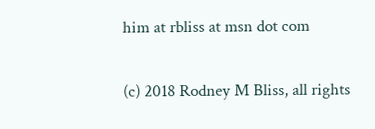him at rbliss at msn dot com

(c) 2018 Rodney M Bliss, all rights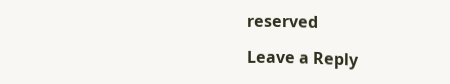reserved

Leave a Reply